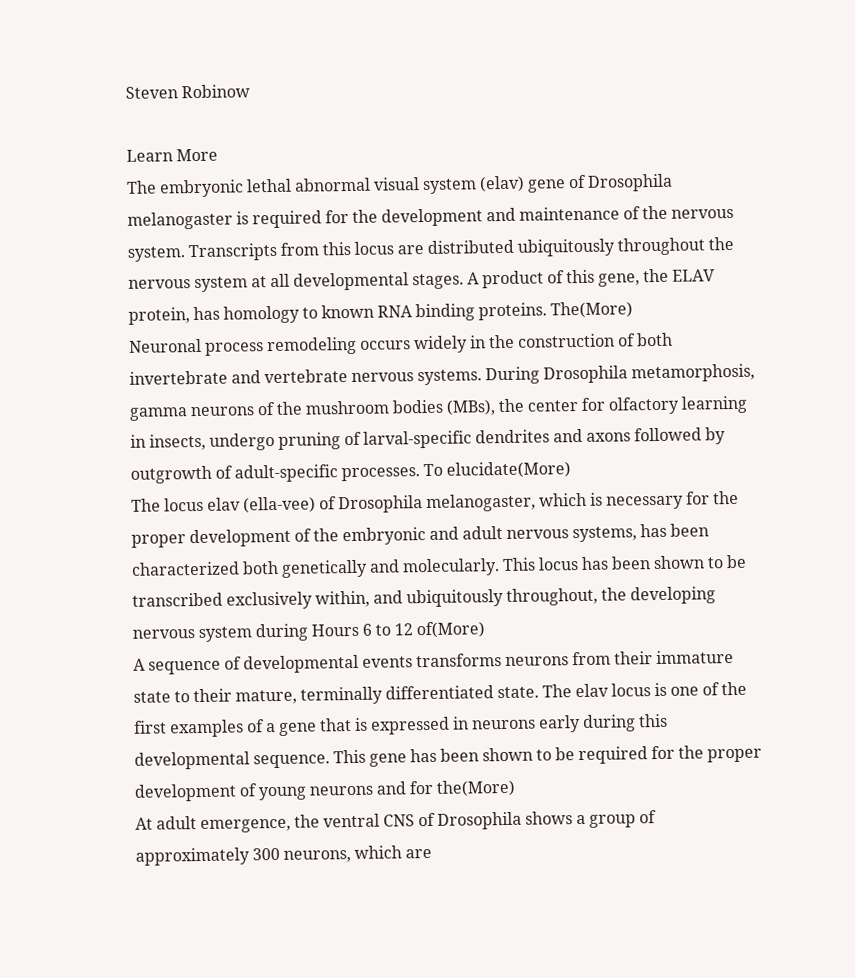Steven Robinow

Learn More
The embryonic lethal abnormal visual system (elav) gene of Drosophila melanogaster is required for the development and maintenance of the nervous system. Transcripts from this locus are distributed ubiquitously throughout the nervous system at all developmental stages. A product of this gene, the ELAV protein, has homology to known RNA binding proteins. The(More)
Neuronal process remodeling occurs widely in the construction of both invertebrate and vertebrate nervous systems. During Drosophila metamorphosis, gamma neurons of the mushroom bodies (MBs), the center for olfactory learning in insects, undergo pruning of larval-specific dendrites and axons followed by outgrowth of adult-specific processes. To elucidate(More)
The locus elav (ella-vee) of Drosophila melanogaster, which is necessary for the proper development of the embryonic and adult nervous systems, has been characterized both genetically and molecularly. This locus has been shown to be transcribed exclusively within, and ubiquitously throughout, the developing nervous system during Hours 6 to 12 of(More)
A sequence of developmental events transforms neurons from their immature state to their mature, terminally differentiated state. The elav locus is one of the first examples of a gene that is expressed in neurons early during this developmental sequence. This gene has been shown to be required for the proper development of young neurons and for the(More)
At adult emergence, the ventral CNS of Drosophila shows a group of approximately 300 neurons, which are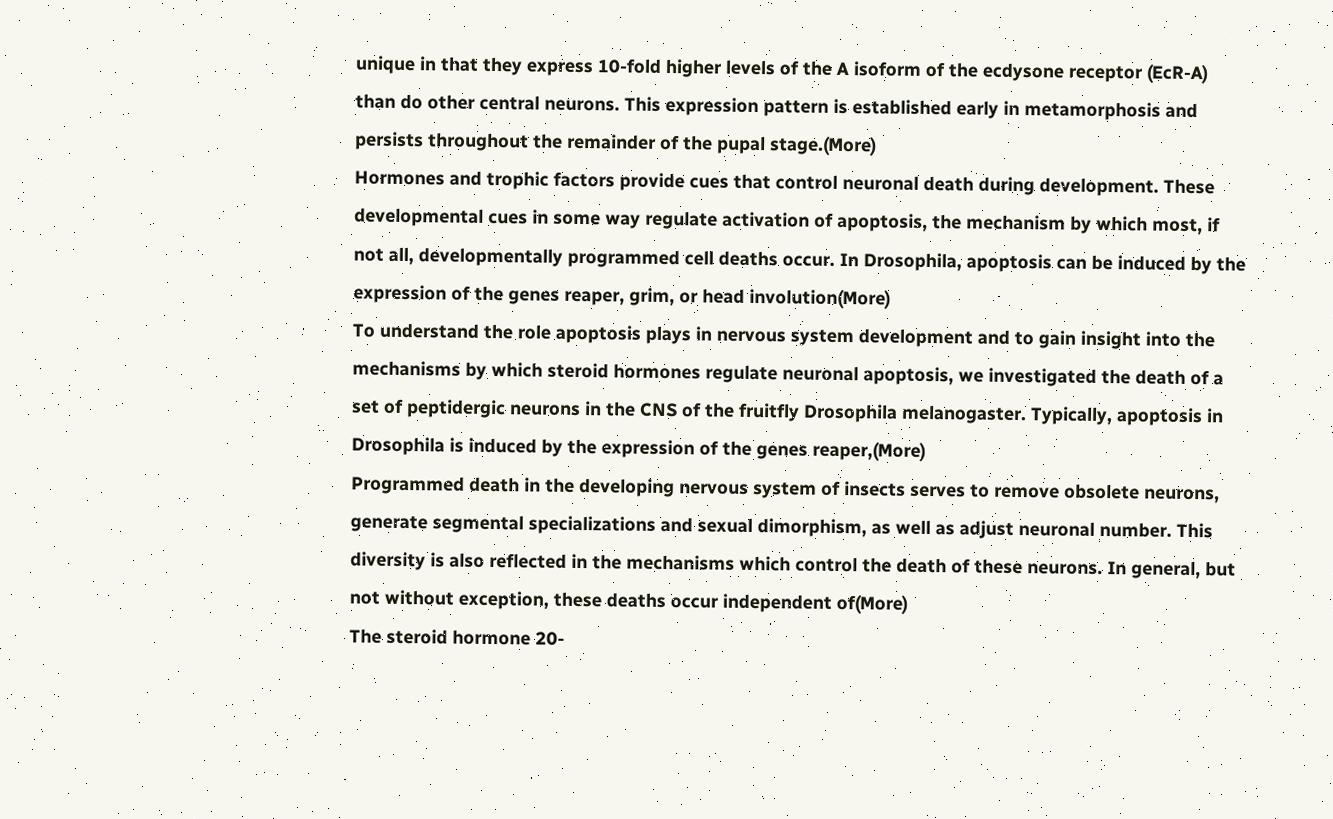unique in that they express 10-fold higher levels of the A isoform of the ecdysone receptor (EcR-A) than do other central neurons. This expression pattern is established early in metamorphosis and persists throughout the remainder of the pupal stage.(More)
Hormones and trophic factors provide cues that control neuronal death during development. These developmental cues in some way regulate activation of apoptosis, the mechanism by which most, if not all, developmentally programmed cell deaths occur. In Drosophila, apoptosis can be induced by the expression of the genes reaper, grim, or head involution(More)
To understand the role apoptosis plays in nervous system development and to gain insight into the mechanisms by which steroid hormones regulate neuronal apoptosis, we investigated the death of a set of peptidergic neurons in the CNS of the fruitfly Drosophila melanogaster. Typically, apoptosis in Drosophila is induced by the expression of the genes reaper,(More)
Programmed death in the developing nervous system of insects serves to remove obsolete neurons, generate segmental specializations and sexual dimorphism, as well as adjust neuronal number. This diversity is also reflected in the mechanisms which control the death of these neurons. In general, but not without exception, these deaths occur independent of(More)
The steroid hormone 20-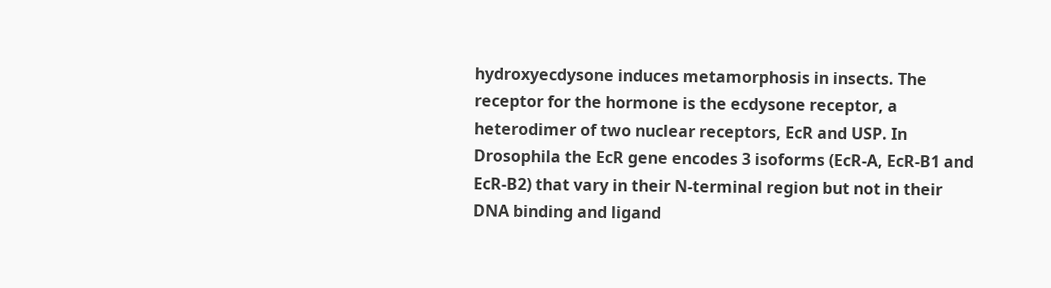hydroxyecdysone induces metamorphosis in insects. The receptor for the hormone is the ecdysone receptor, a heterodimer of two nuclear receptors, EcR and USP. In Drosophila the EcR gene encodes 3 isoforms (EcR-A, EcR-B1 and EcR-B2) that vary in their N-terminal region but not in their DNA binding and ligand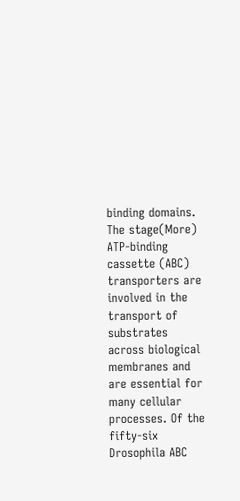binding domains. The stage(More)
ATP-binding cassette (ABC) transporters are involved in the transport of substrates across biological membranes and are essential for many cellular processes. Of the fifty-six Drosophila ABC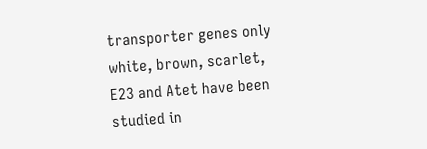transporter genes only white, brown, scarlet, E23 and Atet have been studied in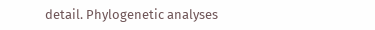detail. Phylogenetic analyses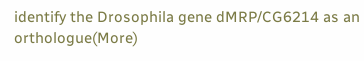identify the Drosophila gene dMRP/CG6214 as an orthologue(More)